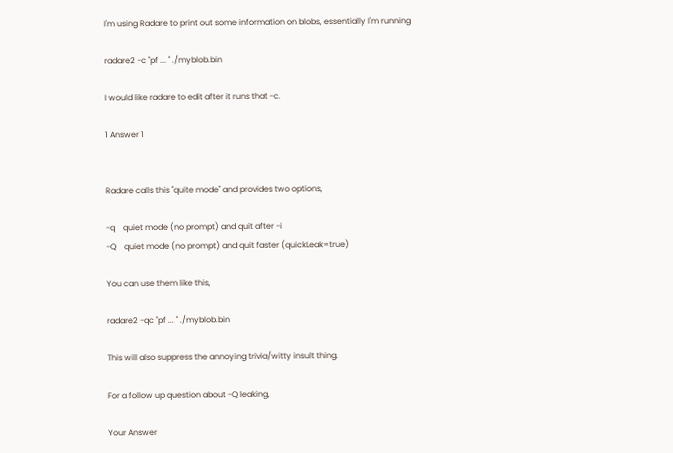I'm using Radare to print out some information on blobs, essentially I'm running

radare2 -c "pf ... " ./myblob.bin

I would like radare to edit after it runs that -c.

1 Answer 1


Radare calls this "quite mode" and provides two options,

-q    quiet mode (no prompt) and quit after -i
-Q    quiet mode (no prompt) and quit faster (quickLeak=true)

You can use them like this,

radare2 -qc "pf ... " ./myblob.bin

This will also suppress the annoying trivia/witty insult thing.

For a follow up question about -Q leaking,

Your Answer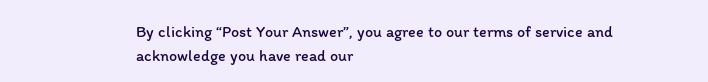By clicking “Post Your Answer”, you agree to our terms of service and acknowledge you have read our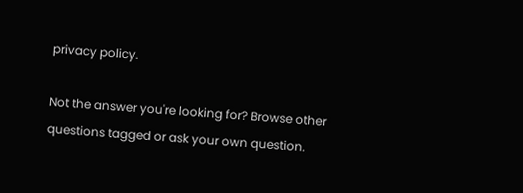privacy policy.

Not the answer you're looking for? Browse other questions tagged or ask your own question.